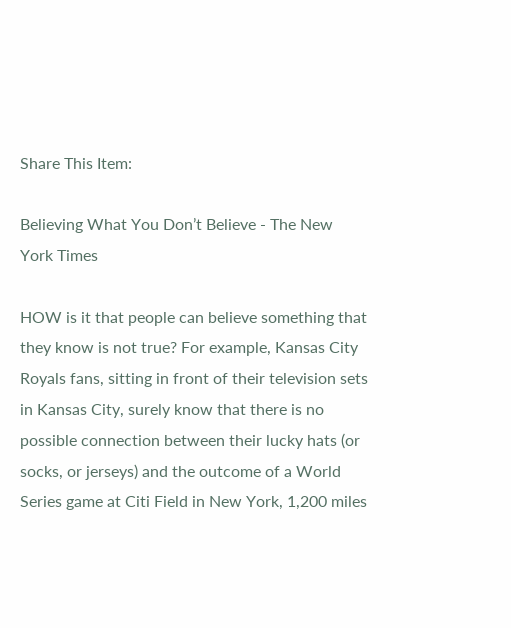Share This Item:

Believing What You Don’t Believe - The New York Times

HOW is it that people can believe something that they know is not true? For example, Kansas City Royals fans, sitting in front of their television sets in Kansas City, surely know that there is no possible connection between their lucky hats (or socks, or jerseys) and the outcome of a World Series game at Citi Field in New York, 1,200 miles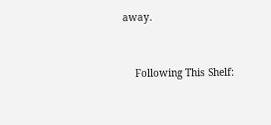away.



    Following This Shelf: